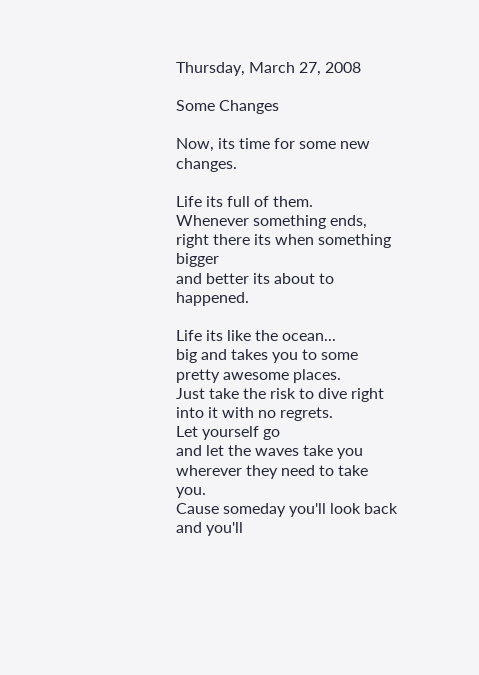Thursday, March 27, 2008

Some Changes

Now, its time for some new changes.

Life its full of them.
Whenever something ends,
right there its when something bigger
and better its about to happened.

Life its like the ocean...
big and takes you to some pretty awesome places.
Just take the risk to dive right into it with no regrets.
Let yourself go
and let the waves take you wherever they need to take you.
Cause someday you'll look back and you'll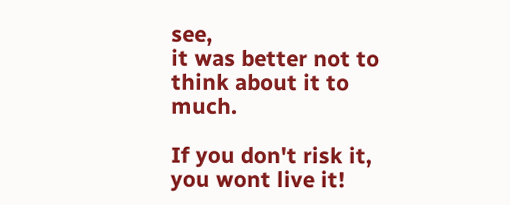see,
it was better not to think about it to much.

If you don't risk it, you wont live it!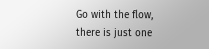Go with the flow,
there is just one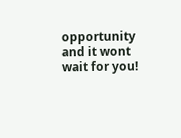opportunity and it wont wait for you!